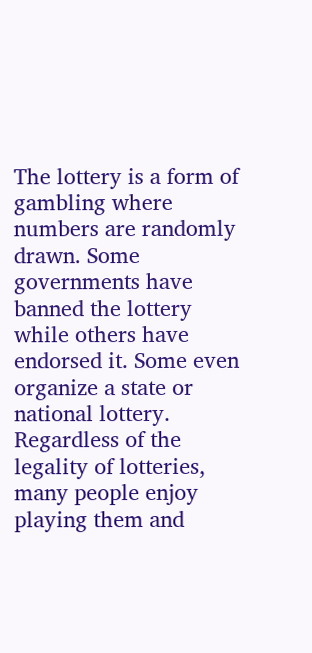The lottery is a form of gambling where numbers are randomly drawn. Some governments have banned the lottery while others have endorsed it. Some even organize a state or national lottery. Regardless of the legality of lotteries, many people enjoy playing them and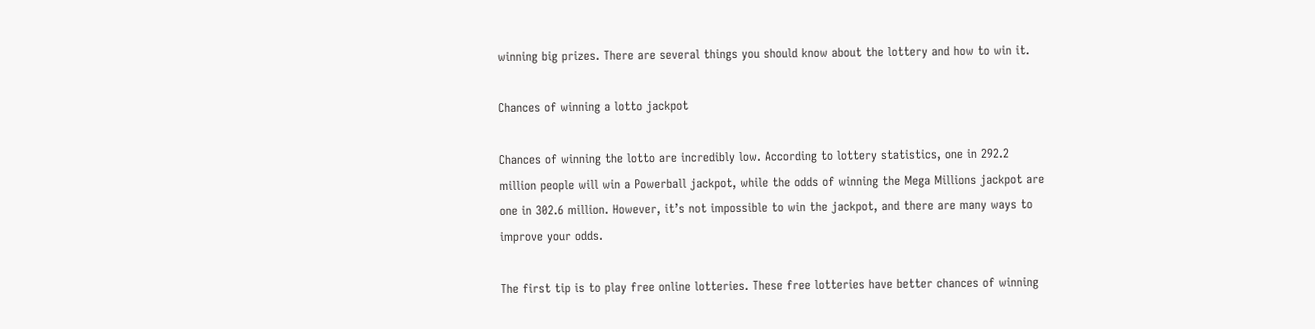winning big prizes. There are several things you should know about the lottery and how to win it.

Chances of winning a lotto jackpot

Chances of winning the lotto are incredibly low. According to lottery statistics, one in 292.2 million people will win a Powerball jackpot, while the odds of winning the Mega Millions jackpot are one in 302.6 million. However, it’s not impossible to win the jackpot, and there are many ways to improve your odds.

The first tip is to play free online lotteries. These free lotteries have better chances of winning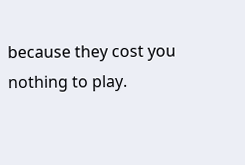because they cost you nothing to play.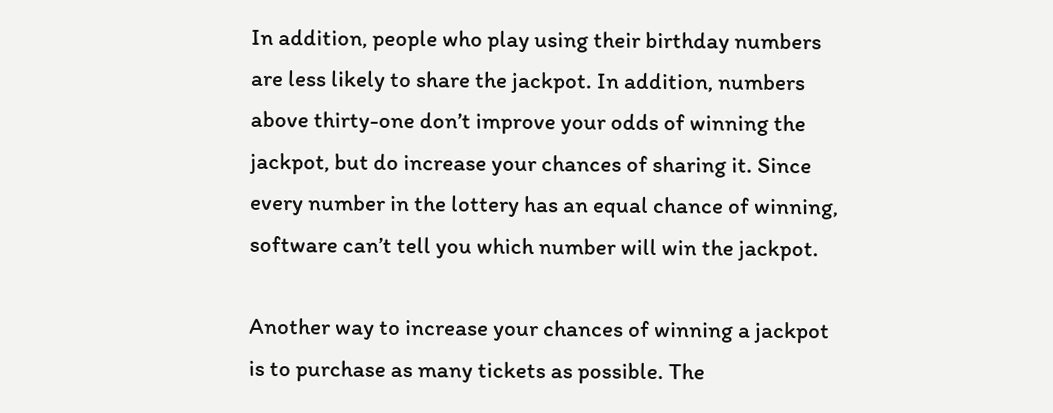In addition, people who play using their birthday numbers are less likely to share the jackpot. In addition, numbers above thirty-one don’t improve your odds of winning the jackpot, but do increase your chances of sharing it. Since every number in the lottery has an equal chance of winning, software can’t tell you which number will win the jackpot.

Another way to increase your chances of winning a jackpot is to purchase as many tickets as possible. The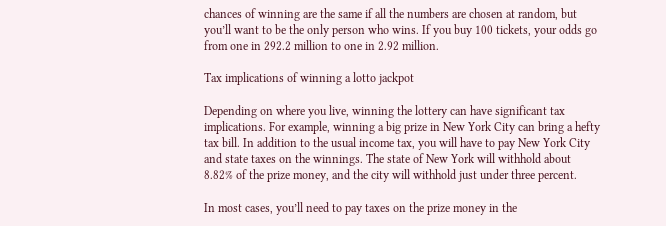chances of winning are the same if all the numbers are chosen at random, but you’ll want to be the only person who wins. If you buy 100 tickets, your odds go from one in 292.2 million to one in 2.92 million.

Tax implications of winning a lotto jackpot

Depending on where you live, winning the lottery can have significant tax implications. For example, winning a big prize in New York City can bring a hefty tax bill. In addition to the usual income tax, you will have to pay New York City and state taxes on the winnings. The state of New York will withhold about 8.82% of the prize money, and the city will withhold just under three percent.

In most cases, you’ll need to pay taxes on the prize money in the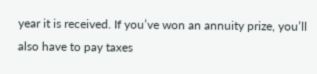year it is received. If you’ve won an annuity prize, you’ll also have to pay taxes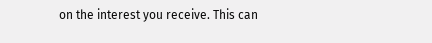on the interest you receive. This can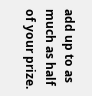add up to as much as half of your prize.